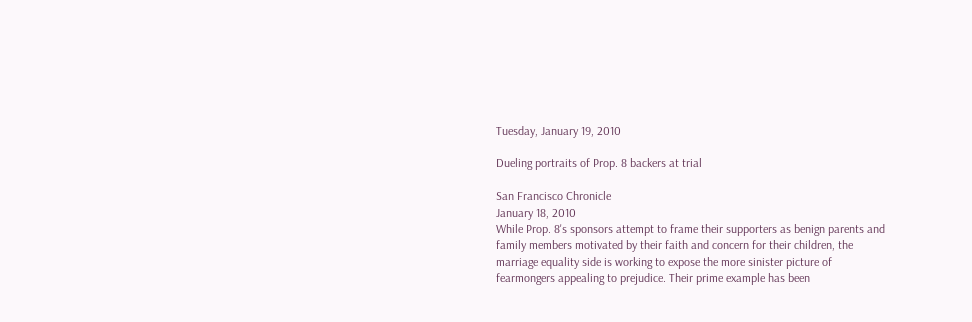Tuesday, January 19, 2010

Dueling portraits of Prop. 8 backers at trial

San Francisco Chronicle
January 18, 2010
While Prop. 8's sponsors attempt to frame their supporters as benign parents and family members motivated by their faith and concern for their children, the marriage equality side is working to expose the more sinister picture of fearmongers appealing to prejudice. Their prime example has been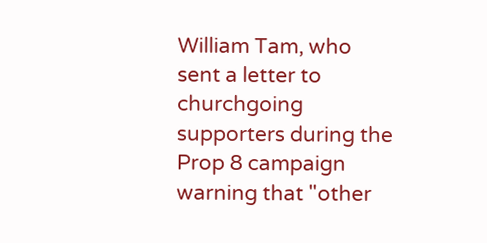William Tam, who sent a letter to churchgoing supporters during the Prop 8 campaign warning that "other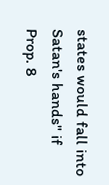states would fall into Satan's hands" if Prop. 8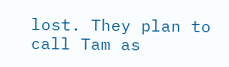lost. They plan to call Tam as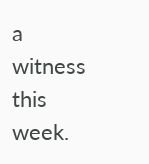a witness this week.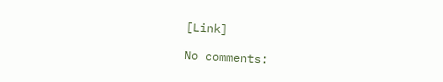[Link]

No comments: